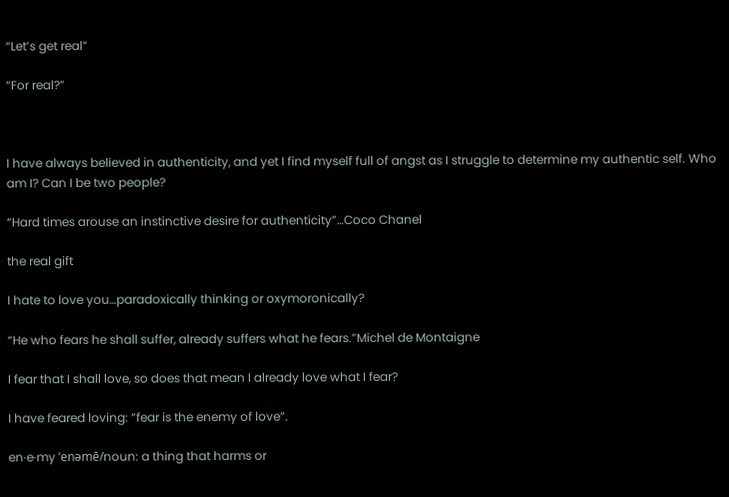“Let’s get real”

“For real?”



I have always believed in authenticity, and yet I find myself full of angst as I struggle to determine my authentic self. Who am I? Can I be two people?

“Hard times arouse an instinctive desire for authenticity”…Coco Chanel

the real gift

I hate to love you…paradoxically thinking or oxymoronically?

“He who fears he shall suffer, already suffers what he fears.”Michel de Montaigne

I fear that I shall love, so does that mean I already love what I fear?

I have feared loving: “fear is the enemy of love”.

en·e·my ˈenəmē/noun: a thing that harms or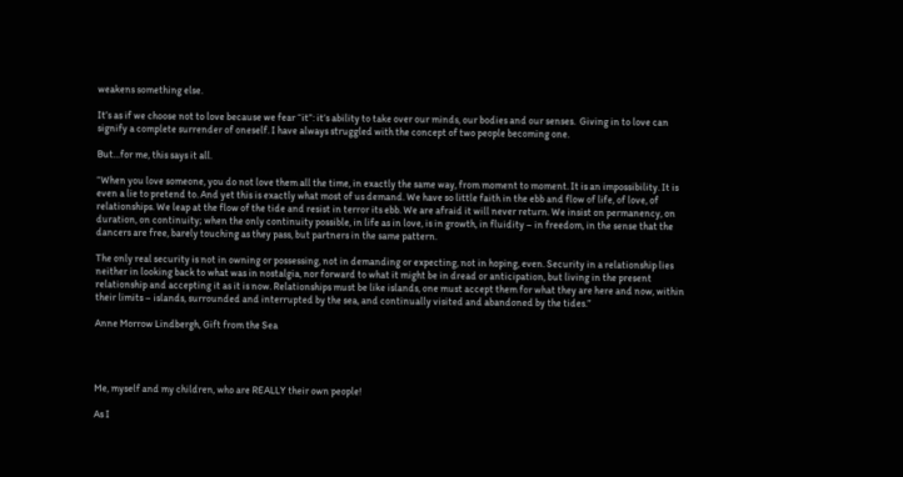weakens something else.

It’s as if we choose not to love because we fear “it”: it’s ability to take over our minds, our bodies and our senses.  Giving in to love can signify a complete surrender of oneself. I have always struggled with the concept of two people becoming one.

But…for me, this says it all.

“When you love someone, you do not love them all the time, in exactly the same way, from moment to moment. It is an impossibility. It is even a lie to pretend to. And yet this is exactly what most of us demand. We have so little faith in the ebb and flow of life, of love, of relationships. We leap at the flow of the tide and resist in terror its ebb. We are afraid it will never return. We insist on permanency, on duration, on continuity; when the only continuity possible, in life as in love, is in growth, in fluidity – in freedom, in the sense that the dancers are free, barely touching as they pass, but partners in the same pattern.

The only real security is not in owning or possessing, not in demanding or expecting, not in hoping, even. Security in a relationship lies neither in looking back to what was in nostalgia, nor forward to what it might be in dread or anticipation, but living in the present relationship and accepting it as it is now. Relationships must be like islands, one must accept them for what they are here and now, within their limits – islands, surrounded and interrupted by the sea, and continually visited and abandoned by the tides.”

Anne Morrow Lindbergh, Gift from the Sea




Me, myself and my children, who are REALLY their own people!

As I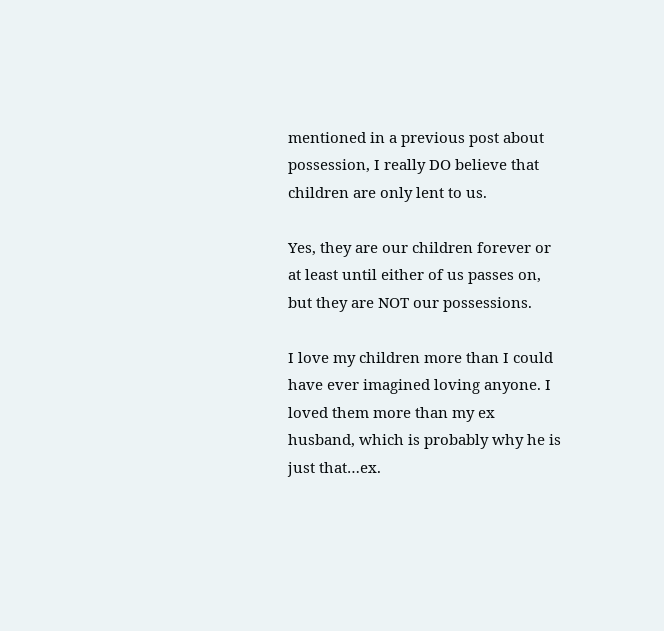mentioned in a previous post about possession, I really DO believe that children are only lent to us.

Yes, they are our children forever or at least until either of us passes on, but they are NOT our possessions.

I love my children more than I could have ever imagined loving anyone. I loved them more than my ex husband, which is probably why he is just that…ex.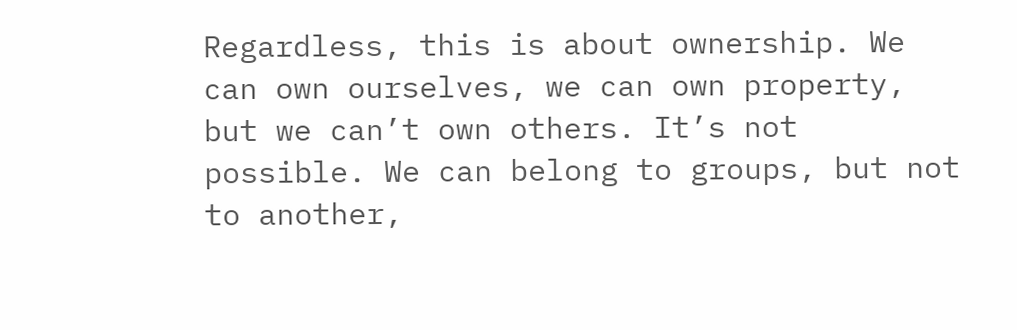Regardless, this is about ownership. We can own ourselves, we can own property, but we can’t own others. It’s not possible. We can belong to groups, but not to another,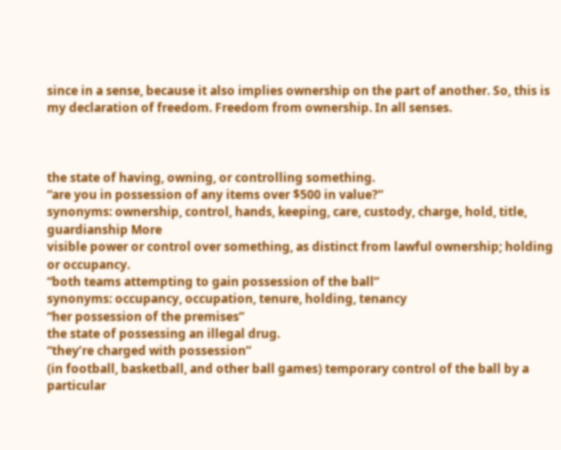since in a sense, because it also implies ownership on the part of another. So, this is my declaration of freedom. Freedom from ownership. In all senses.



the state of having, owning, or controlling something.
“are you in possession of any items over $500 in value?”
synonyms: ownership, control, hands, keeping, care, custody, charge, hold, title, guardianship More
visible power or control over something, as distinct from lawful ownership; holding or occupancy.
“both teams attempting to gain possession of the ball”
synonyms: occupancy, occupation, tenure, holding, tenancy
“her possession of the premises”
the state of possessing an illegal drug.
“they’re charged with possession”
(in football, basketball, and other ball games) temporary control of the ball by a particular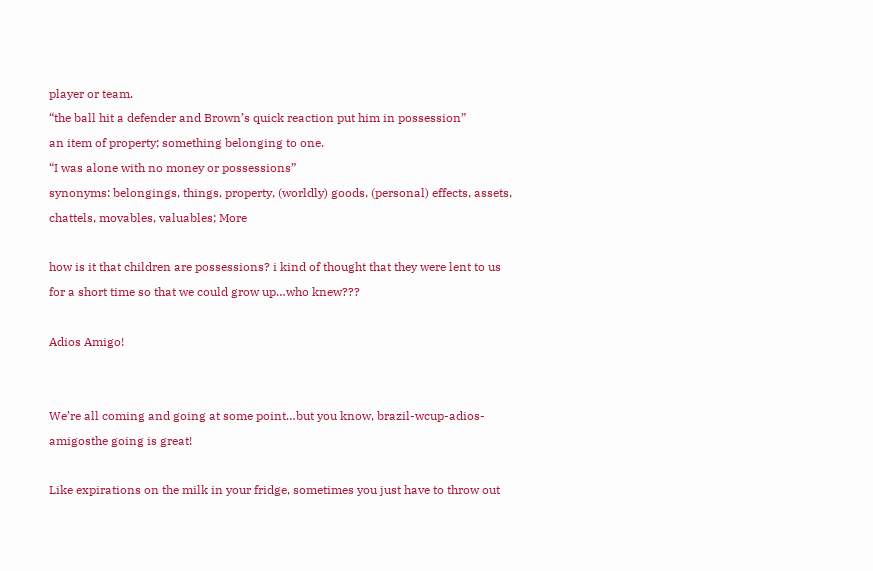player or team.
“the ball hit a defender and Brown’s quick reaction put him in possession”
an item of property; something belonging to one.
“I was alone with no money or possessions”
synonyms: belongings, things, property, (worldly) goods, (personal) effects, assets, chattels, movables, valuables; More

how is it that children are possessions? i kind of thought that they were lent to us for a short time so that we could grow up…who knew???

Adios Amigo!


We’re all coming and going at some point…but you know, brazil-wcup-adios-amigosthe going is great!

Like expirations on the milk in your fridge, sometimes you just have to throw out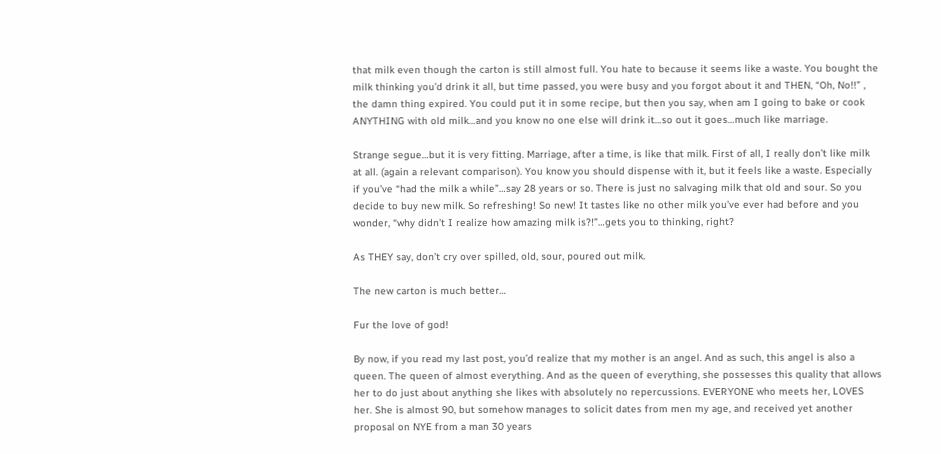that milk even though the carton is still almost full. You hate to because it seems like a waste. You bought the milk thinking you’d drink it all, but time passed, you were busy and you forgot about it and THEN, “Oh, No!!” , the damn thing expired. You could put it in some recipe, but then you say, when am I going to bake or cook  ANYTHING with old milk…and you know no one else will drink it…so out it goes…much like marriage.

Strange segue…but it is very fitting. Marriage, after a time, is like that milk. First of all, I really don’t like milk at all. (again a relevant comparison). You know you should dispense with it, but it feels like a waste. Especially if you’ve “had the milk a while”…say 28 years or so. There is just no salvaging milk that old and sour. So you decide to buy new milk. So refreshing! So new! It tastes like no other milk you’ve ever had before and you wonder, “why didn’t I realize how amazing milk is?!”…gets you to thinking, right?

As THEY say, don’t cry over spilled, old, sour, poured out milk.

The new carton is much better…

Fur the love of god!

By now, if you read my last post, you’d realize that my mother is an angel. And as such, this angel is also a queen. The queen of almost everything. And as the queen of everything, she possesses this quality that allows her to do just about anything she likes with absolutely no repercussions. EVERYONE who meets her, LOVES her. She is almost 90, but somehow manages to solicit dates from men my age, and received yet another proposal on NYE from a man 30 years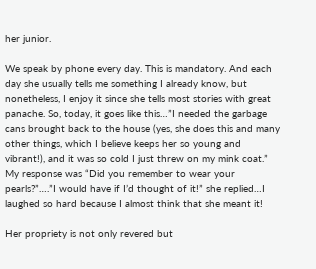her junior.

We speak by phone every day. This is mandatory. And each day she usually tells me something I already know, but nonetheless, I enjoy it since she tells most stories with great panache. So, today, it goes like this…”I needed the garbage cans brought back to the house (yes, she does this and many other things, which I believe keeps her so young and vibrant!), and it was so cold I just threw on my mink coat.” My response was “Did you remember to wear your pearls?”….”I would have if I’d thought of it!” she replied…I laughed so hard because I almost think that she meant it!

Her propriety is not only revered but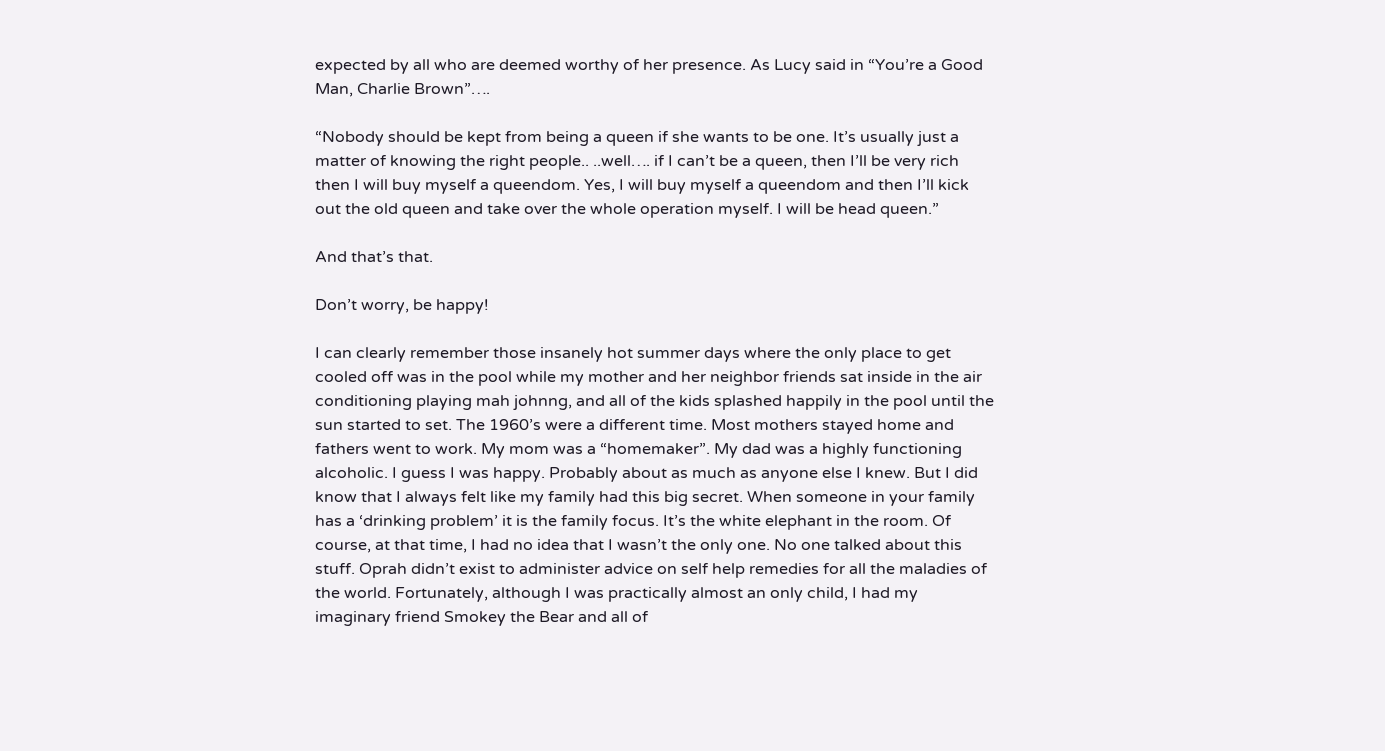expected by all who are deemed worthy of her presence. As Lucy said in “You’re a Good Man, Charlie Brown”….

“Nobody should be kept from being a queen if she wants to be one. It’s usually just a matter of knowing the right people.. ..well…. if I can’t be a queen, then I’ll be very rich then I will buy myself a queendom. Yes, I will buy myself a queendom and then I’ll kick out the old queen and take over the whole operation myself. I will be head queen.”

And that’s that.

Don’t worry, be happy!

I can clearly remember those insanely hot summer days where the only place to get cooled off was in the pool while my mother and her neighbor friends sat inside in the air conditioning playing mah johnng, and all of the kids splashed happily in the pool until the sun started to set. The 1960’s were a different time. Most mothers stayed home and fathers went to work. My mom was a “homemaker”. My dad was a highly functioning alcoholic. I guess I was happy. Probably about as much as anyone else I knew. But I did know that I always felt like my family had this big secret. When someone in your family has a ‘drinking problem’ it is the family focus. It’s the white elephant in the room. Of course, at that time, I had no idea that I wasn’t the only one. No one talked about this stuff. Oprah didn’t exist to administer advice on self help remedies for all the maladies of the world. Fortunately, although I was practically almost an only child, I had my imaginary friend Smokey the Bear and all of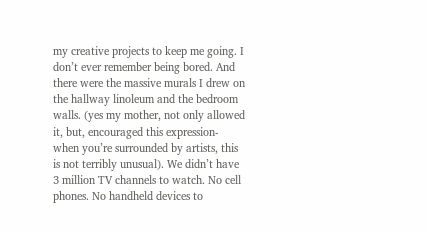my creative projects to keep me going. I don’t ever remember being bored. And there were the massive murals I drew on the hallway linoleum and the bedroom walls. (yes my mother, not only allowed it, but, encouraged this expression- when you’re surrounded by artists, this is not terribly unusual). We didn’t have 3 million TV channels to watch. No cell phones. No handheld devices to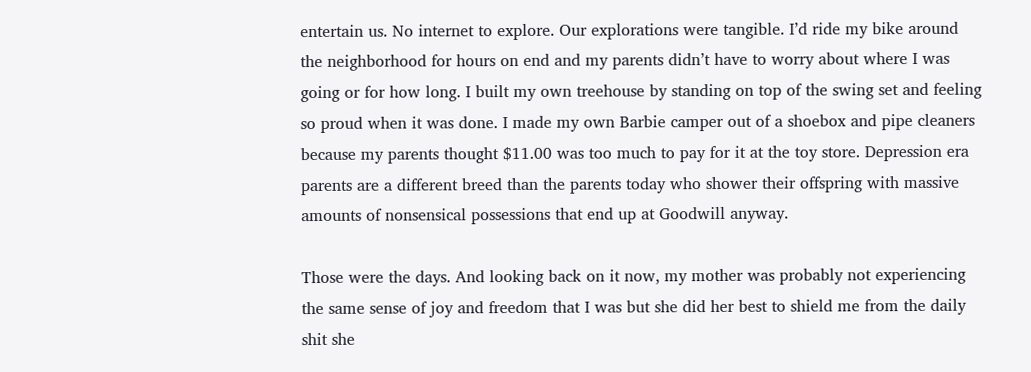entertain us. No internet to explore. Our explorations were tangible. I’d ride my bike around the neighborhood for hours on end and my parents didn’t have to worry about where I was going or for how long. I built my own treehouse by standing on top of the swing set and feeling so proud when it was done. I made my own Barbie camper out of a shoebox and pipe cleaners because my parents thought $11.00 was too much to pay for it at the toy store. Depression era parents are a different breed than the parents today who shower their offspring with massive amounts of nonsensical possessions that end up at Goodwill anyway.

Those were the days. And looking back on it now, my mother was probably not experiencing the same sense of joy and freedom that I was but she did her best to shield me from the daily shit she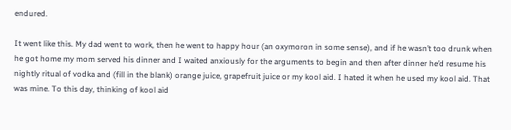endured.

It went like this. My dad went to work, then he went to happy hour (an oxymoron in some sense), and if he wasn’t too drunk when he got home my mom served his dinner and I waited anxiously for the arguments to begin and then after dinner he’d resume his nightly ritual of vodka and (fill in the blank) orange juice, grapefruit juice or my kool aid. I hated it when he used my kool aid. That was mine. To this day, thinking of kool aid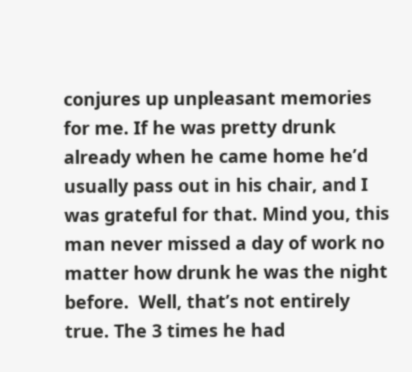conjures up unpleasant memories for me. If he was pretty drunk already when he came home he’d usually pass out in his chair, and I was grateful for that. Mind you, this man never missed a day of work no matter how drunk he was the night before.  Well, that’s not entirely true. The 3 times he had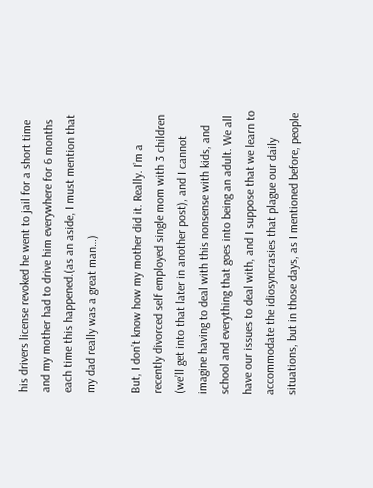his drivers license revoked he went to jail for a short time and my mother had to drive him everywhere for 6 months each time this happened.(as an aside, I must mention that my dad really was a great man…)

But, I don’t know how my mother did it. Really. I’m a recently divorced self employed single mom with 3 children (we’ll get into that later in another post), and I cannot imagine having to deal with this nonsense with kids, and school and everything that goes into being an adult. We all have our issues to deal with, and I suppose that we learn to accommodate the idiosyncrasies that plague our daily situations, but in those days, as I mentioned before, people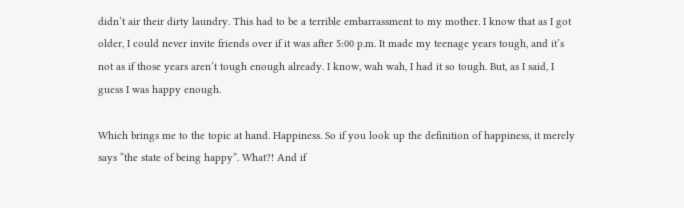didn’t air their dirty laundry. This had to be a terrible embarrassment to my mother. I know that as I got older, I could never invite friends over if it was after 5:00 p.m. It made my teenage years tough, and it’s not as if those years aren’t tough enough already. I know, wah wah, I had it so tough. But, as I said, I guess I was happy enough.

Which brings me to the topic at hand. Happiness. So if you look up the definition of happiness, it merely says “the state of being happy”. What?! And if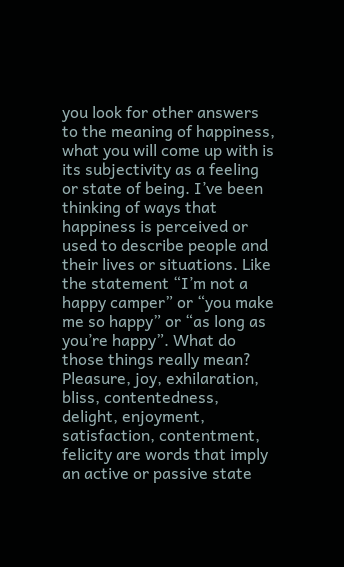you look for other answers to the meaning of happiness, what you will come up with is its subjectivity as a feeling or state of being. I’ve been thinking of ways that happiness is perceived or used to describe people and their lives or situations. Like the statement “I’m not a happy camper” or “you make me so happy” or “as long as you’re happy”. What do those things really mean? Pleasure, joy, exhilaration, bliss, contentedness, delight, enjoyment, satisfaction, contentment, felicity are words that imply an active or passive state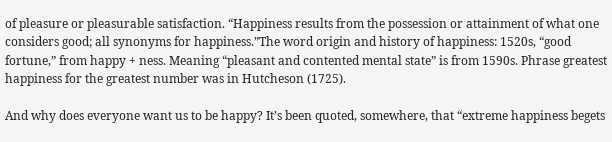of pleasure or pleasurable satisfaction. “Happiness results from the possession or attainment of what one considers good; all synonyms for happiness.”The word origin and history of happiness: 1520s, “good fortune,” from happy + ness. Meaning “pleasant and contented mental state” is from 1590s. Phrase greatest happiness for the greatest number was in Hutcheson (1725).

And why does everyone want us to be happy? It’s been quoted, somewhere, that “extreme happiness begets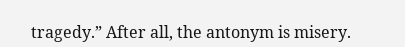tragedy.” After all, the antonym is misery.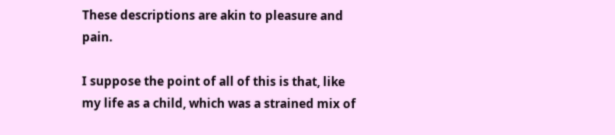These descriptions are akin to pleasure and pain.

I suppose the point of all of this is that, like my life as a child, which was a strained mix of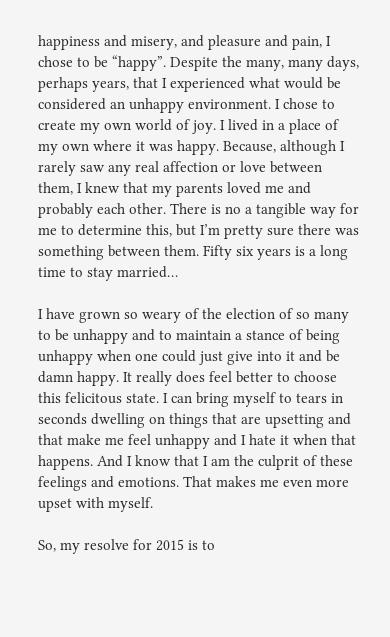happiness and misery, and pleasure and pain, I chose to be “happy”. Despite the many, many days, perhaps years, that I experienced what would be considered an unhappy environment. I chose to create my own world of joy. I lived in a place of my own where it was happy. Because, although I rarely saw any real affection or love between them, I knew that my parents loved me and probably each other. There is no a tangible way for me to determine this, but I’m pretty sure there was something between them. Fifty six years is a long time to stay married…

I have grown so weary of the election of so many to be unhappy and to maintain a stance of being unhappy when one could just give into it and be damn happy. It really does feel better to choose this felicitous state. I can bring myself to tears in seconds dwelling on things that are upsetting and that make me feel unhappy and I hate it when that happens. And I know that I am the culprit of these feelings and emotions. That makes me even more upset with myself.

So, my resolve for 2015 is to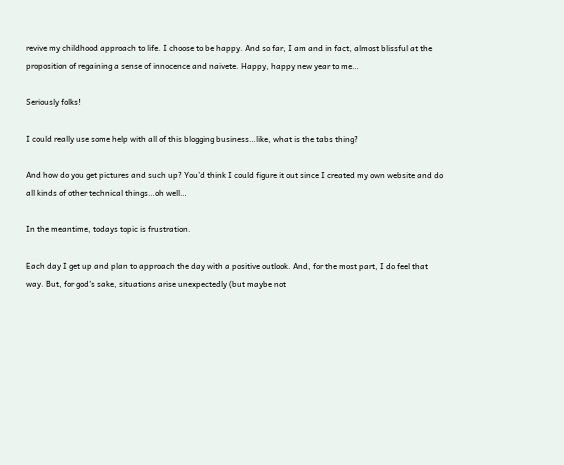revive my childhood approach to life. I choose to be happy. And so far, I am and in fact, almost blissful at the proposition of regaining a sense of innocence and naivete. Happy, happy new year to me…

Seriously folks!

I could really use some help with all of this blogging business…like, what is the tabs thing?

And how do you get pictures and such up? You’d think I could figure it out since I created my own website and do all kinds of other technical things…oh well…

In the meantime, todays topic is frustration.

Each day I get up and plan to approach the day with a positive outlook. And, for the most part, I do feel that way. But, for god’s sake, situations arise unexpectedly (but maybe not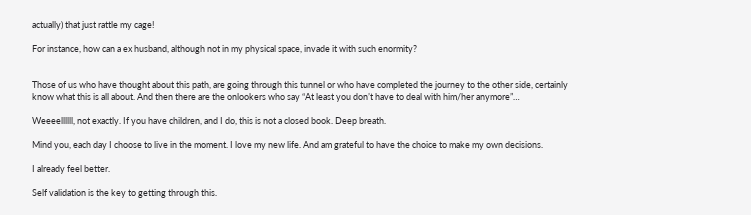actually) that just rattle my cage!

For instance, how can a ex husband, although not in my physical space, invade it with such enormity?


Those of us who have thought about this path, are going through this tunnel or who have completed the journey to the other side, certainly know what this is all about. And then there are the onlookers who say “At least you don’t have to deal with him/her anymore”…

Weeeellllll, not exactly. If you have children, and I do, this is not a closed book. Deep breath.

Mind you, each day I choose to live in the moment. I love my new life. And am grateful to have the choice to make my own decisions.

I already feel better.

Self validation is the key to getting through this.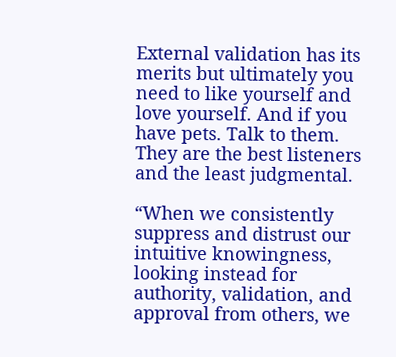External validation has its merits but ultimately you need to like yourself and love yourself. And if you have pets. Talk to them. They are the best listeners and the least judgmental.

“When we consistently suppress and distrust our intuitive knowingness, looking instead for authority, validation, and approval from others, we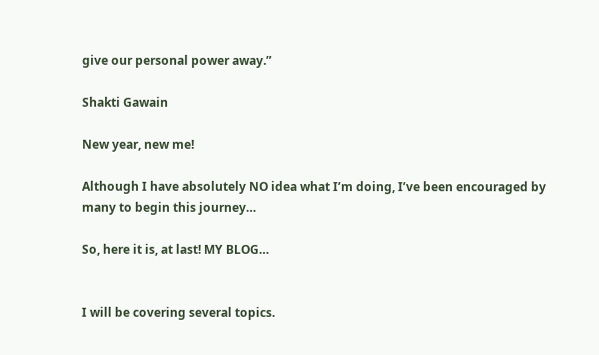give our personal power away.”

Shakti Gawain

New year, new me!

Although I have absolutely NO idea what I’m doing, I’ve been encouraged by many to begin this journey…

So, here it is, at last! MY BLOG…


I will be covering several topics.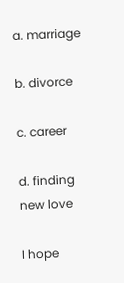a. marriage

b. divorce

c. career

d. finding new love

I hope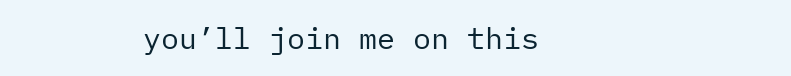you’ll join me on this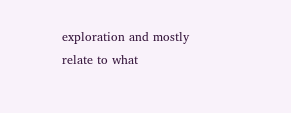exploration and mostly relate to what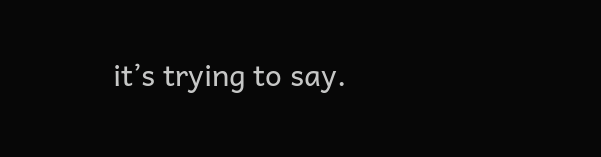it’s trying to say.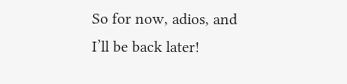So for now, adios, and I’ll be back later!